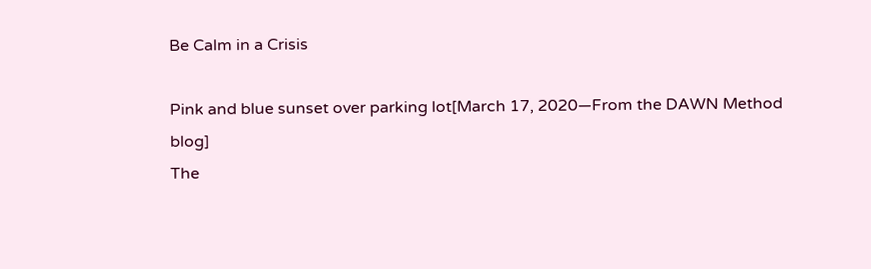Be Calm in a Crisis

Pink and blue sunset over parking lot[March 17, 2020—From the DAWN Method blog]
The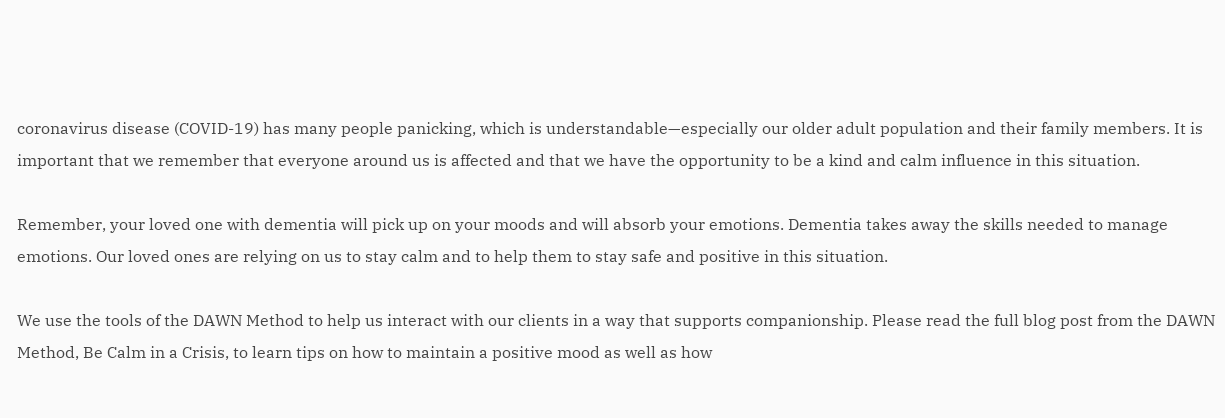coronavirus disease (COVID-19) has many people panicking, which is understandable—especially our older adult population and their family members. It is important that we remember that everyone around us is affected and that we have the opportunity to be a kind and calm influence in this situation.

Remember, your loved one with dementia will pick up on your moods and will absorb your emotions. Dementia takes away the skills needed to manage emotions. Our loved ones are relying on us to stay calm and to help them to stay safe and positive in this situation.

We use the tools of the DAWN Method to help us interact with our clients in a way that supports companionship. Please read the full blog post from the DAWN Method, Be Calm in a Crisis, to learn tips on how to maintain a positive mood as well as how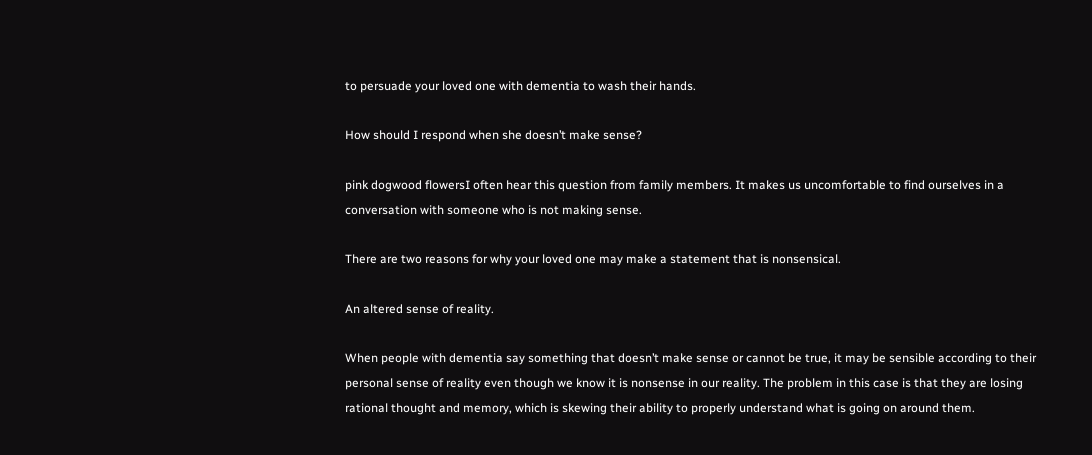to persuade your loved one with dementia to wash their hands.

How should I respond when she doesn’t make sense?

pink dogwood flowersI often hear this question from family members. It makes us uncomfortable to find ourselves in a conversation with someone who is not making sense.

There are two reasons for why your loved one may make a statement that is nonsensical.

An altered sense of reality.

When people with dementia say something that doesn’t make sense or cannot be true, it may be sensible according to their personal sense of reality even though we know it is nonsense in our reality. The problem in this case is that they are losing rational thought and memory, which is skewing their ability to properly understand what is going on around them.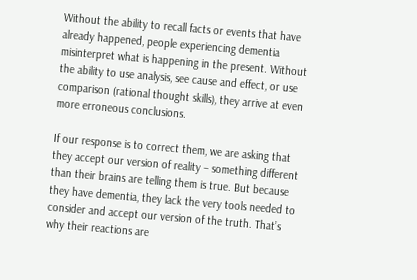Without the ability to recall facts or events that have already happened, people experiencing dementia misinterpret what is happening in the present. Without the ability to use analysis, see cause and effect, or use comparison (rational thought skills), they arrive at even more erroneous conclusions.

If our response is to correct them, we are asking that they accept our version of reality – something different than their brains are telling them is true. But because they have dementia, they lack the very tools needed to consider and accept our version of the truth. That’s why their reactions are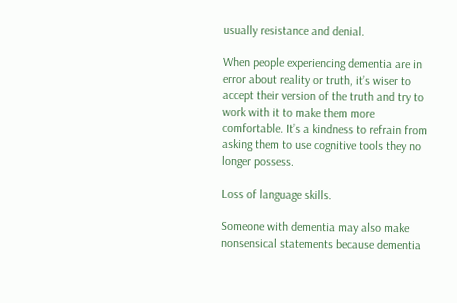usually resistance and denial.

When people experiencing dementia are in error about reality or truth, it’s wiser to accept their version of the truth and try to work with it to make them more comfortable. It’s a kindness to refrain from asking them to use cognitive tools they no longer possess.

Loss of language skills.

Someone with dementia may also make nonsensical statements because dementia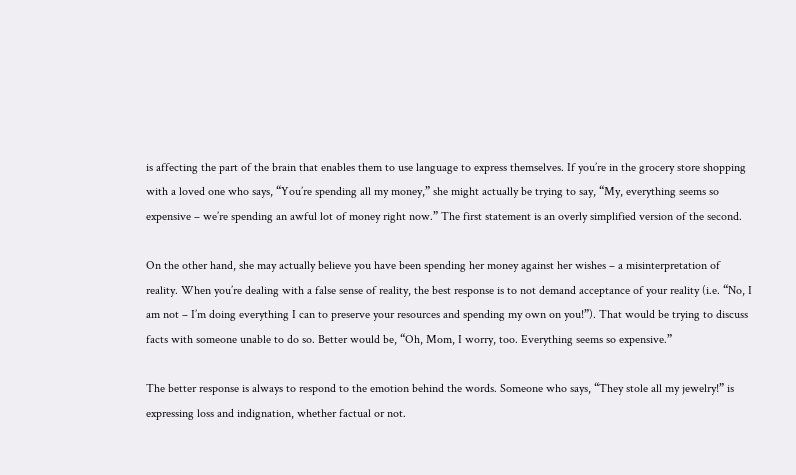is affecting the part of the brain that enables them to use language to express themselves. If you’re in the grocery store shopping with a loved one who says, “You’re spending all my money,” she might actually be trying to say, “My, everything seems so expensive – we’re spending an awful lot of money right now.” The first statement is an overly simplified version of the second.

On the other hand, she may actually believe you have been spending her money against her wishes – a misinterpretation of reality. When you’re dealing with a false sense of reality, the best response is to not demand acceptance of your reality (i.e. “No, I am not – I’m doing everything I can to preserve your resources and spending my own on you!”). That would be trying to discuss facts with someone unable to do so. Better would be, “Oh, Mom, I worry, too. Everything seems so expensive.”

The better response is always to respond to the emotion behind the words. Someone who says, “They stole all my jewelry!” is expressing loss and indignation, whether factual or not.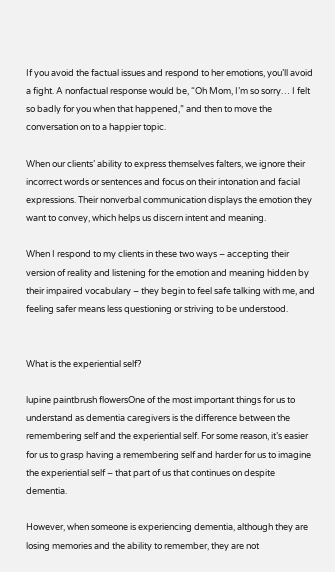If you avoid the factual issues and respond to her emotions, you’ll avoid a fight. A nonfactual response would be, “Oh Mom, I’m so sorry… I felt so badly for you when that happened,” and then to move the conversation on to a happier topic.

When our clients’ ability to express themselves falters, we ignore their incorrect words or sentences and focus on their intonation and facial expressions. Their nonverbal communication displays the emotion they want to convey, which helps us discern intent and meaning.

When I respond to my clients in these two ways – accepting their version of reality and listening for the emotion and meaning hidden by their impaired vocabulary – they begin to feel safe talking with me, and feeling safer means less questioning or striving to be understood.


What is the experiential self?

lupine paintbrush flowersOne of the most important things for us to understand as dementia caregivers is the difference between the remembering self and the experiential self. For some reason, it’s easier for us to grasp having a remembering self and harder for us to imagine the experiential self – that part of us that continues on despite dementia.

However, when someone is experiencing dementia, although they are losing memories and the ability to remember, they are not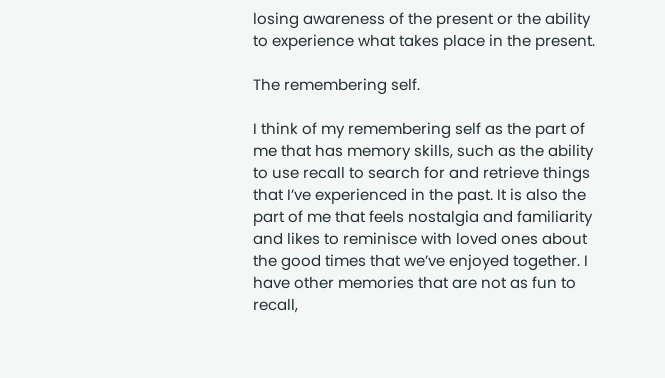losing awareness of the present or the ability to experience what takes place in the present.

The remembering self.

I think of my remembering self as the part of me that has memory skills, such as the ability to use recall to search for and retrieve things that I’ve experienced in the past. It is also the part of me that feels nostalgia and familiarity and likes to reminisce with loved ones about the good times that we’ve enjoyed together. I have other memories that are not as fun to recall,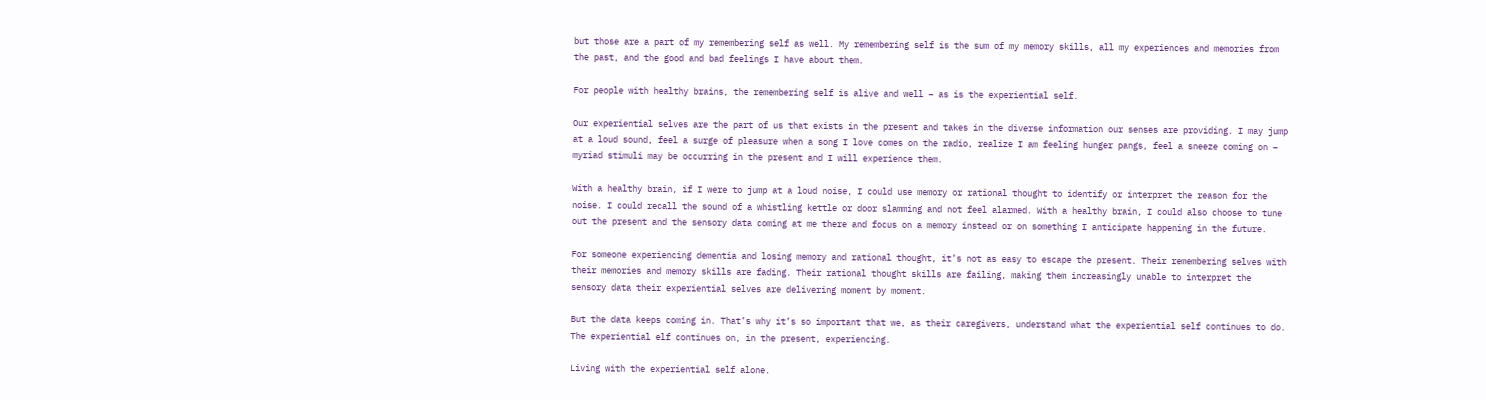but those are a part of my remembering self as well. My remembering self is the sum of my memory skills, all my experiences and memories from the past, and the good and bad feelings I have about them.

For people with healthy brains, the remembering self is alive and well – as is the experiential self.

Our experiential selves are the part of us that exists in the present and takes in the diverse information our senses are providing. I may jump at a loud sound, feel a surge of pleasure when a song I love comes on the radio, realize I am feeling hunger pangs, feel a sneeze coming on – myriad stimuli may be occurring in the present and I will experience them.

With a healthy brain, if I were to jump at a loud noise, I could use memory or rational thought to identify or interpret the reason for the noise. I could recall the sound of a whistling kettle or door slamming and not feel alarmed. With a healthy brain, I could also choose to tune out the present and the sensory data coming at me there and focus on a memory instead or on something I anticipate happening in the future.

For someone experiencing dementia and losing memory and rational thought, it’s not as easy to escape the present. Their remembering selves with their memories and memory skills are fading. Their rational thought skills are failing, making them increasingly unable to interpret the sensory data their experiential selves are delivering moment by moment.

But the data keeps coming in. That’s why it’s so important that we, as their caregivers, understand what the experiential self continues to do. The experiential elf continues on, in the present, experiencing.

Living with the experiential self alone.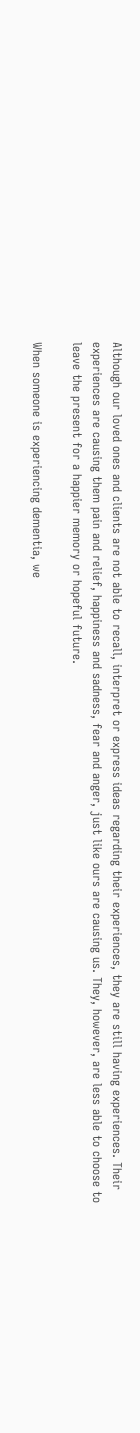Although our loved ones and clients are not able to recall, interpret or express ideas regarding their experiences, they are still having experiences. Their experiences are causing them pain and relief, happiness and sadness, fear and anger, just like ours are causing us. They, however, are less able to choose to leave the present for a happier memory or hopeful future.

When someone is experiencing dementia, we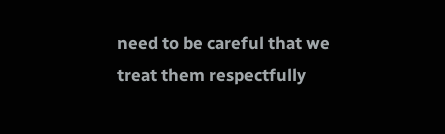need to be careful that we treat them respectfully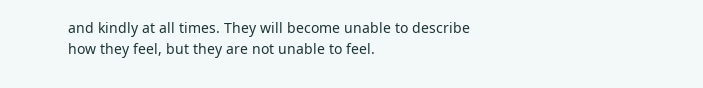and kindly at all times. They will become unable to describe how they feel, but they are not unable to feel.